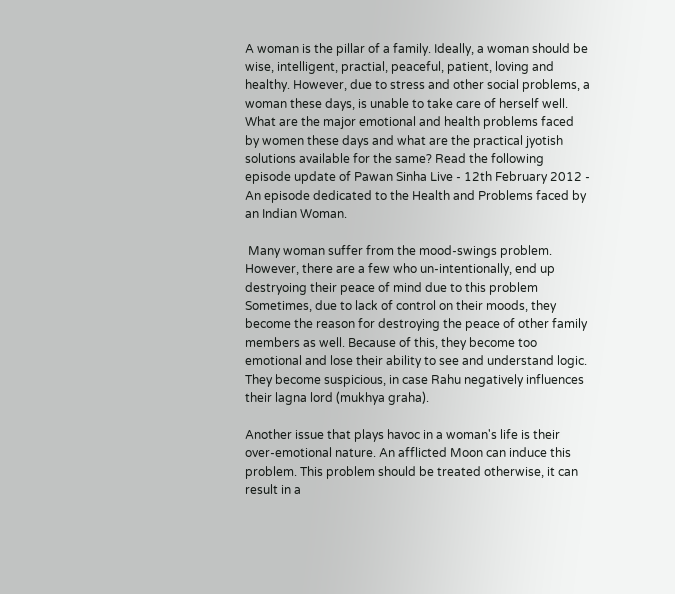A woman is the pillar of a family. Ideally, a woman should be wise, intelligent, practial, peaceful, patient, loving and healthy. However, due to stress and other social problems, a woman these days, is unable to take care of herself well. What are the major emotional and health problems faced by women these days and what are the practical jyotish solutions available for the same? Read the following episode update of Pawan Sinha Live - 12th February 2012 - An episode dedicated to the Health and Problems faced by an Indian Woman.

 Many woman suffer from the mood-swings problem. However, there are a few who un-intentionally, end up destryoing their peace of mind due to this problem Sometimes, due to lack of control on their moods, they become the reason for destroying the peace of other family members as well. Because of this, they become too emotional and lose their ability to see and understand logic. They become suspicious, in case Rahu negatively influences their lagna lord (mukhya graha).

Another issue that plays havoc in a woman's life is their over-emotional nature. An afflicted Moon can induce this problem. This problem should be treated otherwise, it can result in a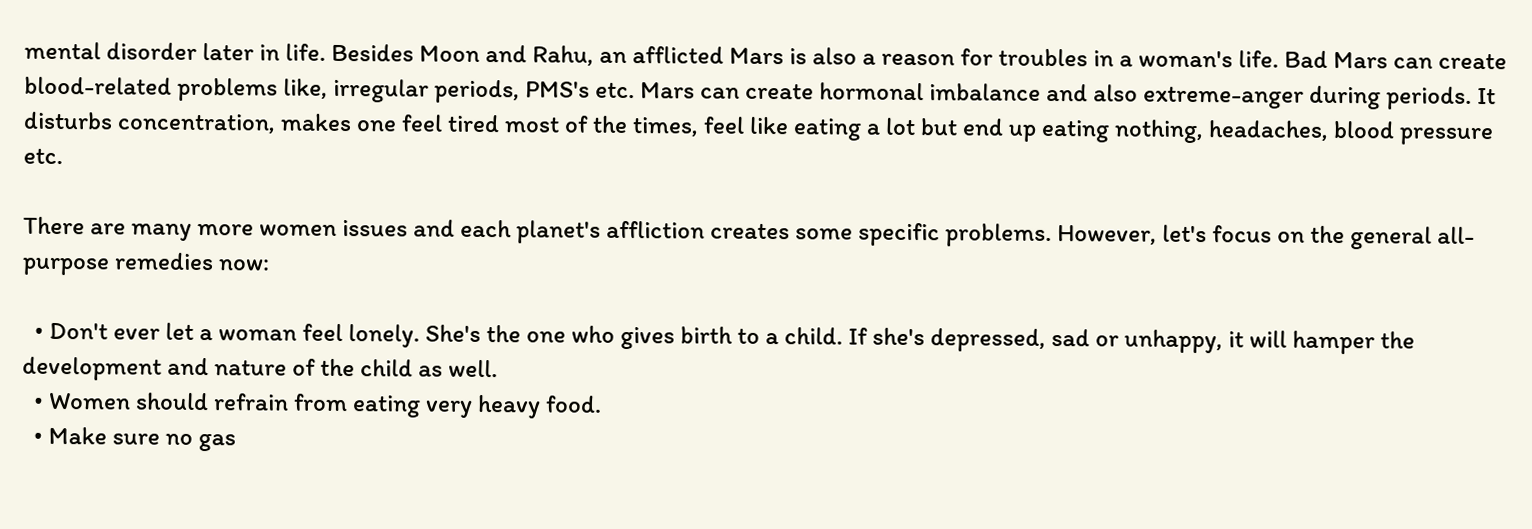mental disorder later in life. Besides Moon and Rahu, an afflicted Mars is also a reason for troubles in a woman's life. Bad Mars can create blood-related problems like, irregular periods, PMS's etc. Mars can create hormonal imbalance and also extreme-anger during periods. It disturbs concentration, makes one feel tired most of the times, feel like eating a lot but end up eating nothing, headaches, blood pressure etc.

There are many more women issues and each planet's affliction creates some specific problems. However, let's focus on the general all-purpose remedies now:

  • Don't ever let a woman feel lonely. She's the one who gives birth to a child. If she's depressed, sad or unhappy, it will hamper the development and nature of the child as well.
  • Women should refrain from eating very heavy food.
  • Make sure no gas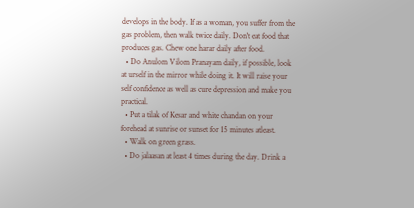develops in the body. If as a woman, you suffer from the gas problem, then walk twice daily. Don't eat food that produces gas. Chew one harar daily after food.
  • Do Anulom Vilom Pranayam daily, if possible, look at urself in the mirror while doing it. It will raise your self confidence as well as cure depression and make you practical.
  • Put a tilak of Kesar and white chandan on your forehead at sunrise or sunset for 15 minutes atleast.
  • Walk on green grass.
  • Do jalaasan at least 4 times during the day. Drink a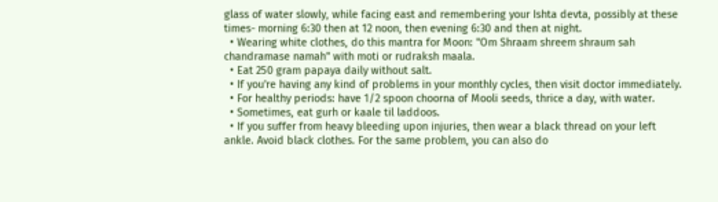glass of water slowly, while facing east and remembering your Ishta devta, possibly at these times- morning 6:30 then at 12 noon, then evening 6:30 and then at night.
  • Wearing white clothes, do this mantra for Moon: "Om Shraam shreem shraum sah chandramase namah" with moti or rudraksh maala.
  • Eat 250 gram papaya daily without salt.
  • If you're having any kind of problems in your monthly cycles, then visit doctor immediately.
  • For healthy periods: have 1/2 spoon choorna of Mooli seeds, thrice a day, with water.
  • Sometimes, eat gurh or kaale til laddoos.
  • If you suffer from heavy bleeding upon injuries, then wear a black thread on your left ankle. Avoid black clothes. For the same problem, you can also do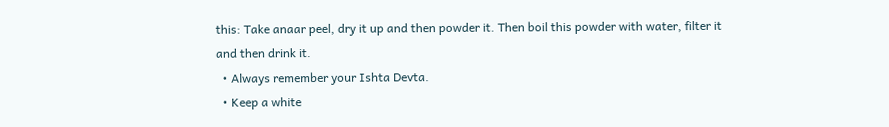this: Take anaar peel, dry it up and then powder it. Then boil this powder with water, filter it and then drink it.
  • Always remember your Ishta Devta.
  • Keep a white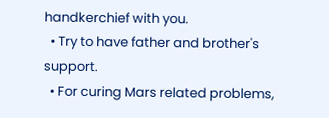handkerchief with you.
  • Try to have father and brother's support.
  • For curing Mars related problems,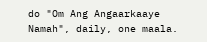do "Om Ang Angaarkaaye Namah", daily, one maala.